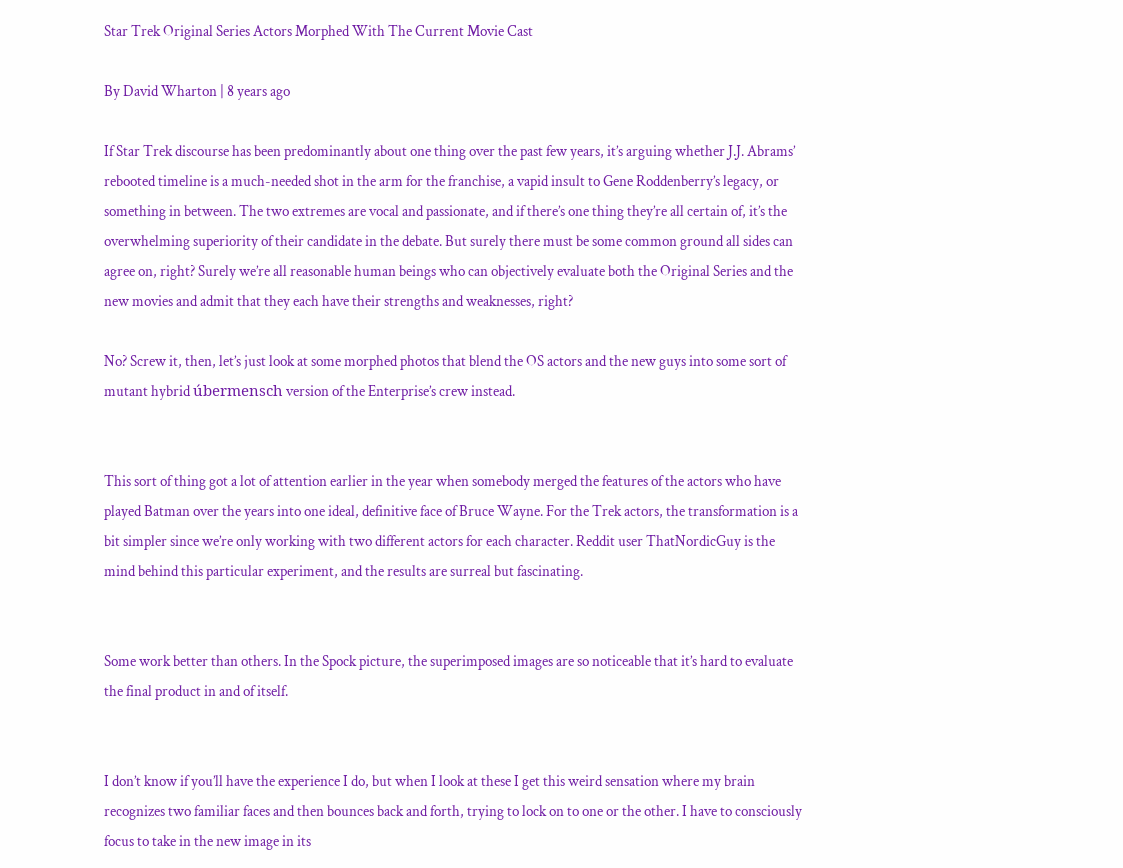Star Trek Original Series Actors Morphed With The Current Movie Cast

By David Wharton | 8 years ago

If Star Trek discourse has been predominantly about one thing over the past few years, it’s arguing whether J.J. Abrams’ rebooted timeline is a much-needed shot in the arm for the franchise, a vapid insult to Gene Roddenberry’s legacy, or something in between. The two extremes are vocal and passionate, and if there’s one thing they’re all certain of, it’s the overwhelming superiority of their candidate in the debate. But surely there must be some common ground all sides can agree on, right? Surely we’re all reasonable human beings who can objectively evaluate both the Original Series and the new movies and admit that they each have their strengths and weaknesses, right?

No? Screw it, then, let’s just look at some morphed photos that blend the OS actors and the new guys into some sort of mutant hybrid úbermensch version of the Enterprise’s crew instead.


This sort of thing got a lot of attention earlier in the year when somebody merged the features of the actors who have played Batman over the years into one ideal, definitive face of Bruce Wayne. For the Trek actors, the transformation is a bit simpler since we’re only working with two different actors for each character. Reddit user ThatNordicGuy is the mind behind this particular experiment, and the results are surreal but fascinating.


Some work better than others. In the Spock picture, the superimposed images are so noticeable that it’s hard to evaluate the final product in and of itself.


I don’t know if you’ll have the experience I do, but when I look at these I get this weird sensation where my brain recognizes two familiar faces and then bounces back and forth, trying to lock on to one or the other. I have to consciously focus to take in the new image in its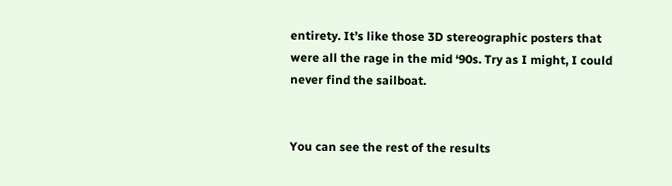entirety. It’s like those 3D stereographic posters that were all the rage in the mid ‘90s. Try as I might, I could never find the sailboat.


You can see the rest of the results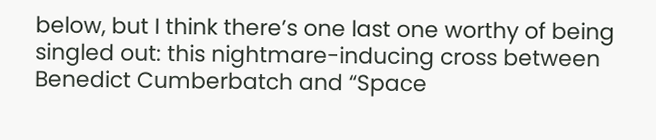below, but I think there’s one last one worthy of being singled out: this nightmare-inducing cross between Benedict Cumberbatch and “Space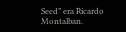Seed” era Ricardo Montalban.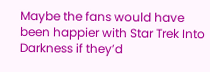Maybe the fans would have been happier with Star Trek Into Darkness if they’d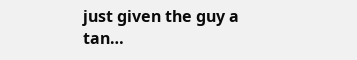just given the guy a tan…